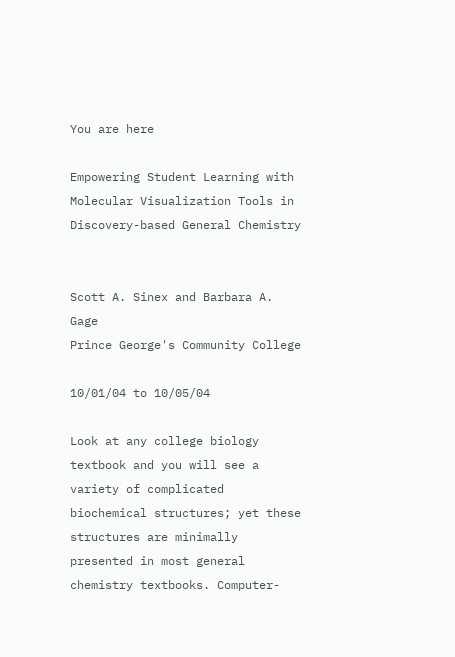You are here

Empowering Student Learning with Molecular Visualization Tools in Discovery-based General Chemistry


Scott A. Sinex and Barbara A. Gage
Prince George's Community College

10/01/04 to 10/05/04

Look at any college biology textbook and you will see a variety of complicated biochemical structures; yet these structures are minimally presented in most general chemistry textbooks. Computer-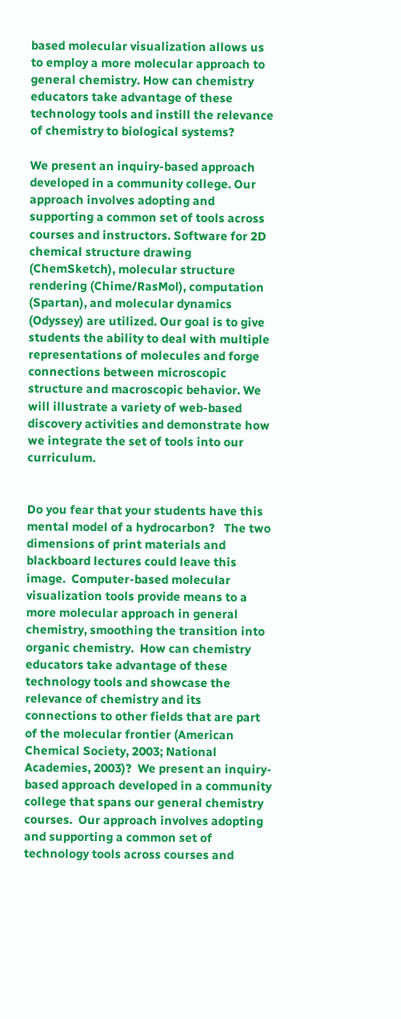based molecular visualization allows us to employ a more molecular approach to general chemistry. How can chemistry educators take advantage of these technology tools and instill the relevance of chemistry to biological systems?

We present an inquiry-based approach developed in a community college. Our approach involves adopting and supporting a common set of tools across courses and instructors. Software for 2D chemical structure drawing (ChemSketch), molecular structure rendering (Chime/RasMol), computation (Spartan), and molecular dynamics (Odyssey) are utilized. Our goal is to give students the ability to deal with multiple representations of molecules and forge connections between microscopic structure and macroscopic behavior. We will illustrate a variety of web-based discovery activities and demonstrate how we integrate the set of tools into our curriculum.


Do you fear that your students have this mental model of a hydrocarbon?   The two dimensions of print materials and blackboard lectures could leave this image.  Computer-based molecular visualization tools provide means to a more molecular approach in general chemistry, smoothing the transition into organic chemistry.  How can chemistry educators take advantage of these technology tools and showcase the relevance of chemistry and its connections to other fields that are part of the molecular frontier (American Chemical Society, 2003; National Academies, 2003)?  We present an inquiry-based approach developed in a community college that spans our general chemistry courses.  Our approach involves adopting and supporting a common set of technology tools across courses and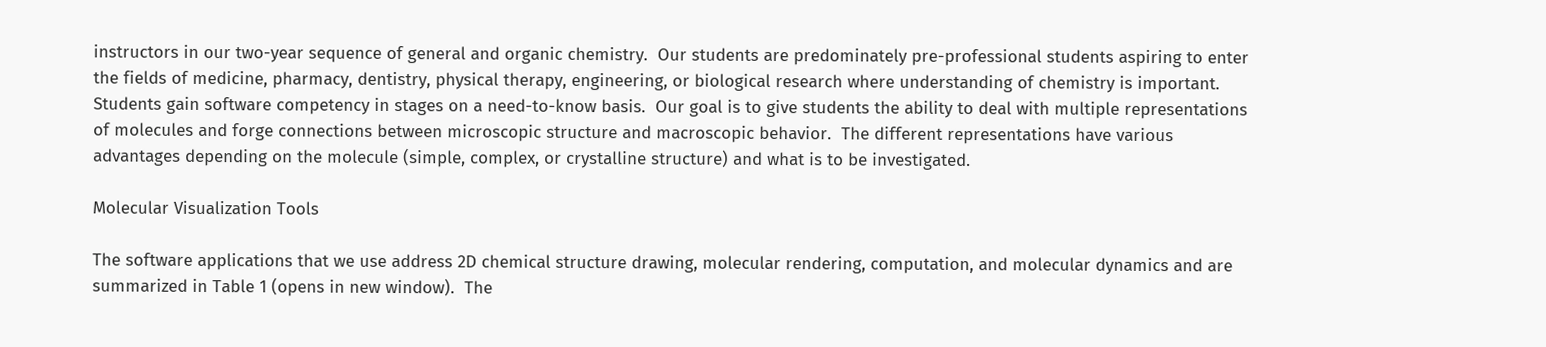instructors in our two-year sequence of general and organic chemistry.  Our students are predominately pre-professional students aspiring to enter the fields of medicine, pharmacy, dentistry, physical therapy, engineering, or biological research where understanding of chemistry is important.  Students gain software competency in stages on a need-to-know basis.  Our goal is to give students the ability to deal with multiple representations of molecules and forge connections between microscopic structure and macroscopic behavior.  The different representations have various advantages depending on the molecule (simple, complex, or crystalline structure) and what is to be investigated.

Molecular Visualization Tools

The software applications that we use address 2D chemical structure drawing, molecular rendering, computation, and molecular dynamics and are summarized in Table 1 (opens in new window).  The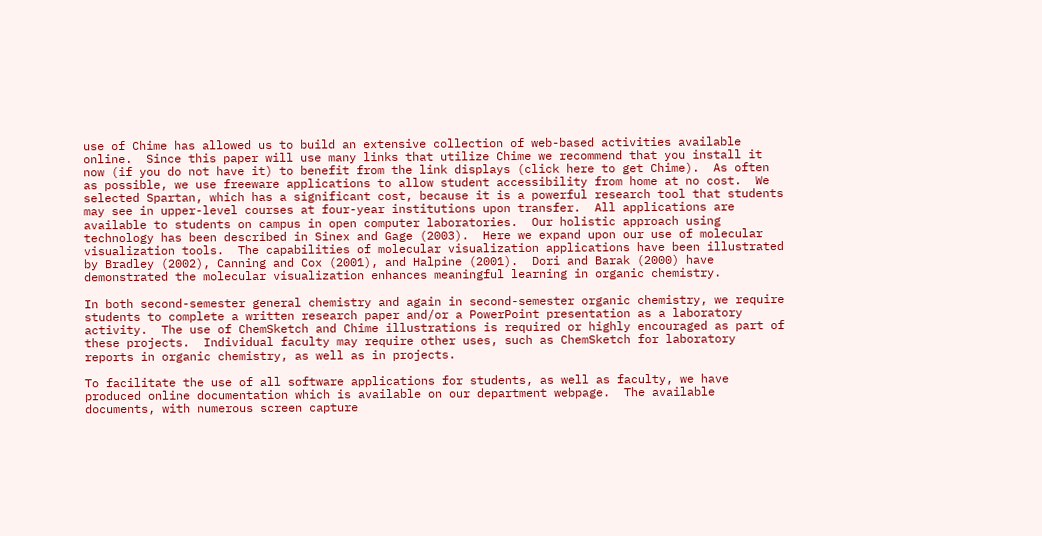use of Chime has allowed us to build an extensive collection of web-based activities available online.  Since this paper will use many links that utilize Chime we recommend that you install it now (if you do not have it) to benefit from the link displays (click here to get Chime).  As often as possible, we use freeware applications to allow student accessibility from home at no cost.  We selected Spartan, which has a significant cost, because it is a powerful research tool that students may see in upper-level courses at four-year institutions upon transfer.  All applications are available to students on campus in open computer laboratories.  Our holistic approach using technology has been described in Sinex and Gage (2003).  Here we expand upon our use of molecular visualization tools.  The capabilities of molecular visualization applications have been illustrated by Bradley (2002), Canning and Cox (2001), and Halpine (2001).  Dori and Barak (2000) have demonstrated the molecular visualization enhances meaningful learning in organic chemistry.

In both second-semester general chemistry and again in second-semester organic chemistry, we require students to complete a written research paper and/or a PowerPoint presentation as a laboratory activity.  The use of ChemSketch and Chime illustrations is required or highly encouraged as part of these projects.  Individual faculty may require other uses, such as ChemSketch for laboratory reports in organic chemistry, as well as in projects.

To facilitate the use of all software applications for students, as well as faculty, we have produced online documentation which is available on our department webpage.  The available documents, with numerous screen capture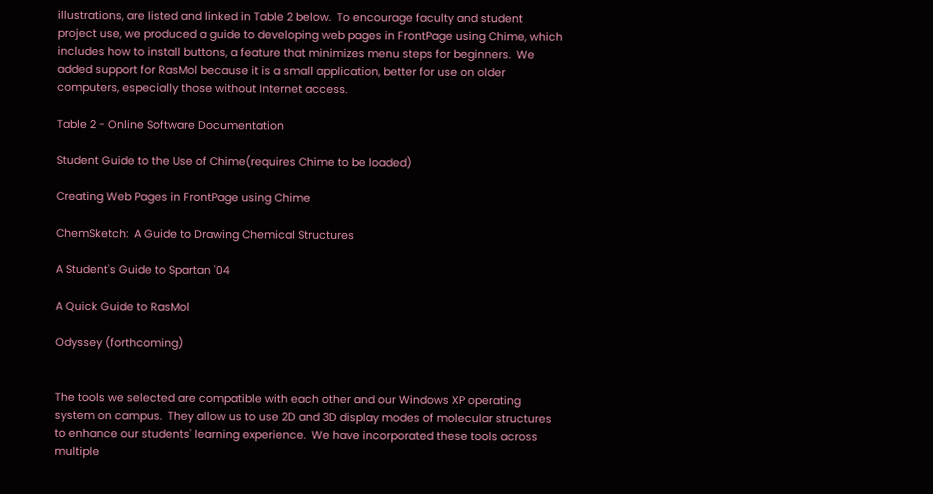illustrations, are listed and linked in Table 2 below.  To encourage faculty and student project use, we produced a guide to developing web pages in FrontPage using Chime, which includes how to install buttons, a feature that minimizes menu steps for beginners.  We added support for RasMol because it is a small application, better for use on older computers, especially those without Internet access.

Table 2 - Online Software Documentation

Student Guide to the Use of Chime(requires Chime to be loaded)

Creating Web Pages in FrontPage using Chime

ChemSketch:  A Guide to Drawing Chemical Structures

A Student's Guide to Spartan '04

A Quick Guide to RasMol

Odyssey (forthcoming)


The tools we selected are compatible with each other and our Windows XP operating system on campus.  They allow us to use 2D and 3D display modes of molecular structures to enhance our students' learning experience.  We have incorporated these tools across multiple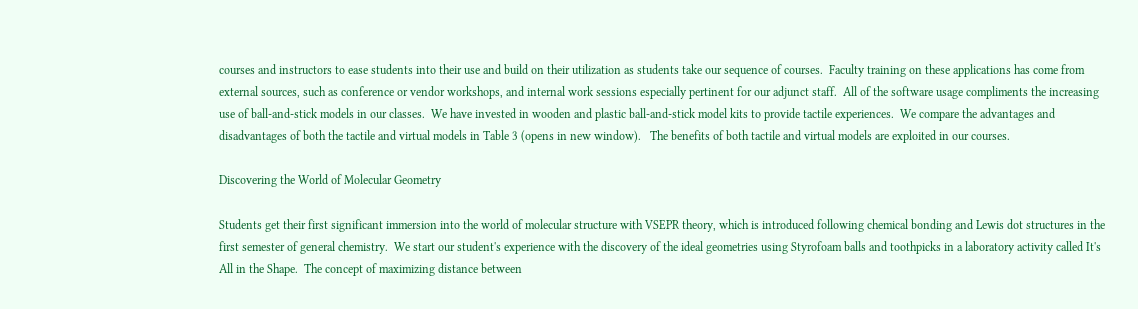courses and instructors to ease students into their use and build on their utilization as students take our sequence of courses.  Faculty training on these applications has come from external sources, such as conference or vendor workshops, and internal work sessions especially pertinent for our adjunct staff.  All of the software usage compliments the increasing use of ball-and-stick models in our classes.  We have invested in wooden and plastic ball-and-stick model kits to provide tactile experiences.  We compare the advantages and disadvantages of both the tactile and virtual models in Table 3 (opens in new window).   The benefits of both tactile and virtual models are exploited in our courses.

Discovering the World of Molecular Geometry

Students get their first significant immersion into the world of molecular structure with VSEPR theory, which is introduced following chemical bonding and Lewis dot structures in the first semester of general chemistry.  We start our student's experience with the discovery of the ideal geometries using Styrofoam balls and toothpicks in a laboratory activity called It's All in the Shape.  The concept of maximizing distance between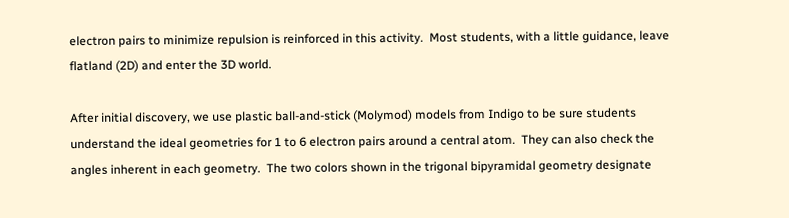electron pairs to minimize repulsion is reinforced in this activity.  Most students, with a little guidance, leave flatland (2D) and enter the 3D world.

After initial discovery, we use plastic ball-and-stick (Molymod) models from Indigo to be sure students understand the ideal geometries for 1 to 6 electron pairs around a central atom.  They can also check the angles inherent in each geometry.  The two colors shown in the trigonal bipyramidal geometry designate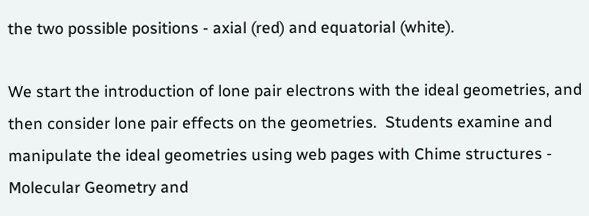the two possible positions - axial (red) and equatorial (white).

We start the introduction of lone pair electrons with the ideal geometries, and then consider lone pair effects on the geometries.  Students examine and manipulate the ideal geometries using web pages with Chime structures - Molecular Geometry and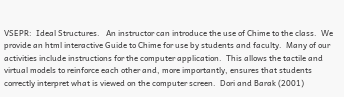VSEPR:  Ideal Structures.   An instructor can introduce the use of Chime to the class.  We provide an html interactive Guide to Chime for use by students and faculty.  Many of our activities include instructions for the computer application.  This allows the tactile and virtual models to reinforce each other and, more importantly, ensures that students correctly interpret what is viewed on the computer screen.  Dori and Barak (2001)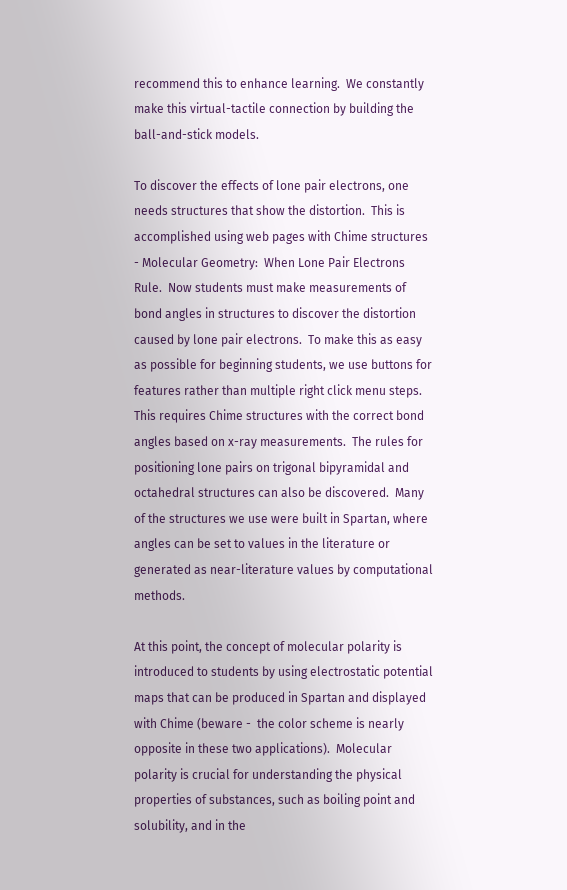recommend this to enhance learning.  We constantly make this virtual-tactile connection by building the ball-and-stick models.

To discover the effects of lone pair electrons, one needs structures that show the distortion.  This is accomplished using web pages with Chime structures - Molecular Geometry:  When Lone Pair Electrons Rule.  Now students must make measurements of bond angles in structures to discover the distortion caused by lone pair electrons.  To make this as easy as possible for beginning students, we use buttons for features rather than multiple right click menu steps.  This requires Chime structures with the correct bond angles based on x-ray measurements.  The rules for positioning lone pairs on trigonal bipyramidal and octahedral structures can also be discovered.  Many of the structures we use were built in Spartan, where angles can be set to values in the literature or generated as near-literature values by computational methods.

At this point, the concept of molecular polarity is introduced to students by using electrostatic potential maps that can be produced in Spartan and displayed with Chime (beware -  the color scheme is nearly opposite in these two applications).  Molecular polarity is crucial for understanding the physical properties of substances, such as boiling point and solubility, and in the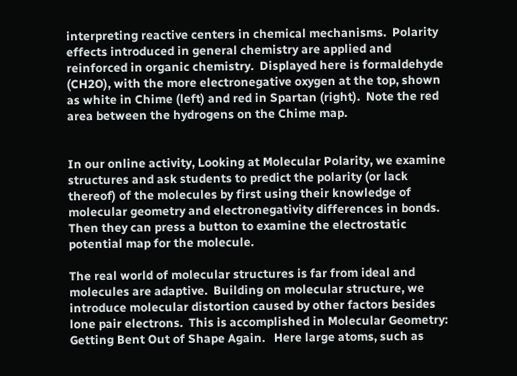interpreting reactive centers in chemical mechanisms.  Polarity effects introduced in general chemistry are applied and reinforced in organic chemistry.  Displayed here is formaldehyde (CH2O), with the more electronegative oxygen at the top, shown as white in Chime (left) and red in Spartan (right).  Note the red area between the hydrogens on the Chime map.


In our online activity, Looking at Molecular Polarity, we examine structures and ask students to predict the polarity (or lack thereof) of the molecules by first using their knowledge of molecular geometry and electronegativity differences in bonds.  Then they can press a button to examine the electrostatic potential map for the molecule.

The real world of molecular structures is far from ideal and molecules are adaptive.  Building on molecular structure, we introduce molecular distortion caused by other factors besides lone pair electrons.  This is accomplished in Molecular Geometry:  Getting Bent Out of Shape Again.   Here large atoms, such as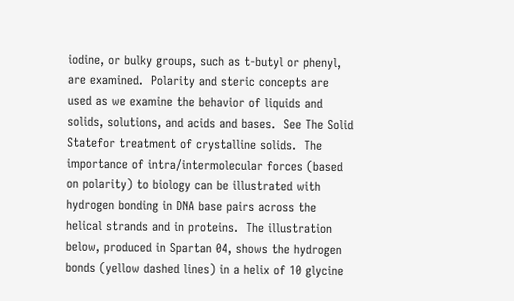iodine, or bulky groups, such as t-butyl or phenyl, are examined.  Polarity and steric concepts are used as we examine the behavior of liquids and solids, solutions, and acids and bases.  See The Solid Statefor treatment of crystalline solids.  The importance of intra/intermolecular forces (based on polarity) to biology can be illustrated with hydrogen bonding in DNA base pairs across the helical strands and in proteins.  The illustration below, produced in Spartan 04, shows the hydrogen bonds (yellow dashed lines) in a helix of 10 glycine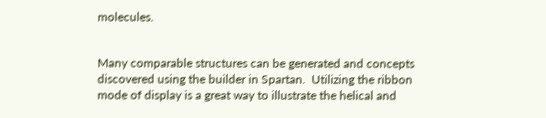molecules.


Many comparable structures can be generated and concepts discovered using the builder in Spartan.  Utilizing the ribbon mode of display is a great way to illustrate the helical and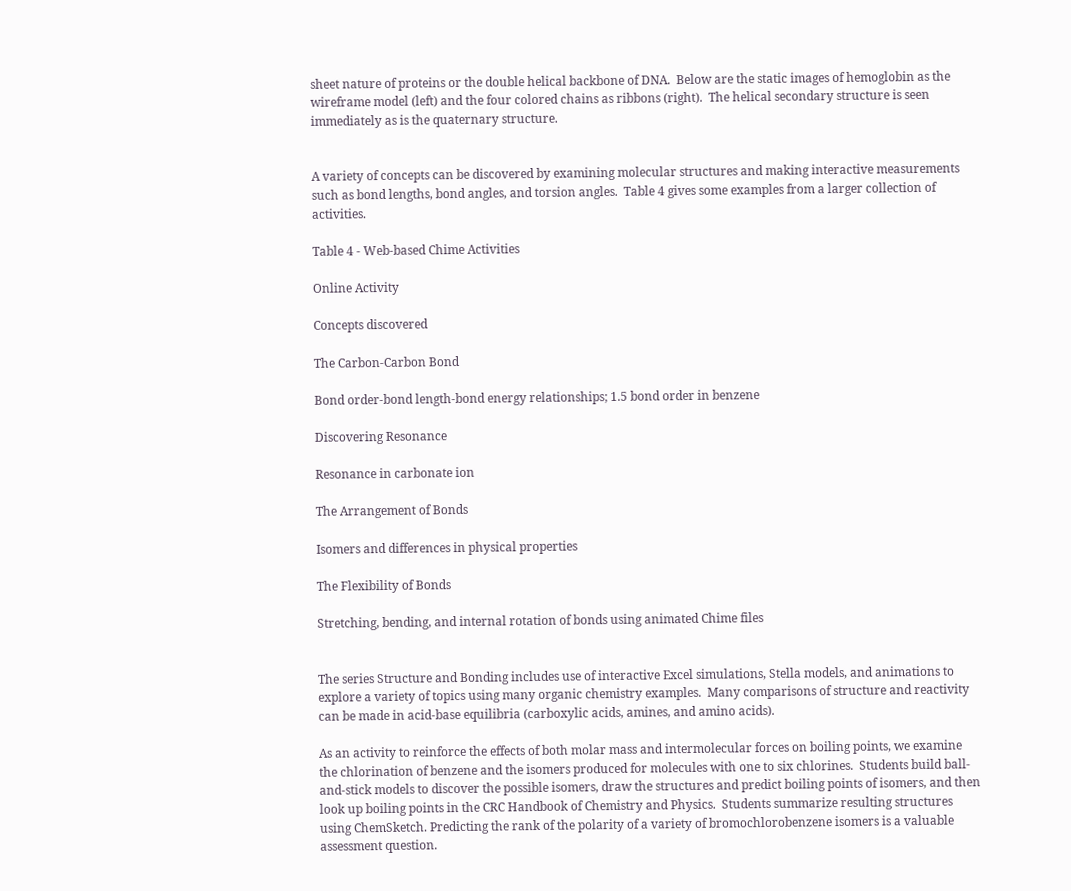sheet nature of proteins or the double helical backbone of DNA.  Below are the static images of hemoglobin as the wireframe model (left) and the four colored chains as ribbons (right).  The helical secondary structure is seen immediately as is the quaternary structure.


A variety of concepts can be discovered by examining molecular structures and making interactive measurements such as bond lengths, bond angles, and torsion angles.  Table 4 gives some examples from a larger collection of activities.

Table 4 - Web-based Chime Activities

Online Activity

Concepts discovered

The Carbon-Carbon Bond

Bond order-bond length-bond energy relationships; 1.5 bond order in benzene

Discovering Resonance

Resonance in carbonate ion

The Arrangement of Bonds

Isomers and differences in physical properties

The Flexibility of Bonds

Stretching, bending, and internal rotation of bonds using animated Chime files


The series Structure and Bonding includes use of interactive Excel simulations, Stella models, and animations to explore a variety of topics using many organic chemistry examples.  Many comparisons of structure and reactivity can be made in acid-base equilibria (carboxylic acids, amines, and amino acids).

As an activity to reinforce the effects of both molar mass and intermolecular forces on boiling points, we examine the chlorination of benzene and the isomers produced for molecules with one to six chlorines.  Students build ball-and-stick models to discover the possible isomers, draw the structures and predict boiling points of isomers, and then look up boiling points in the CRC Handbook of Chemistry and Physics.  Students summarize resulting structures using ChemSketch. Predicting the rank of the polarity of a variety of bromochlorobenzene isomers is a valuable assessment question.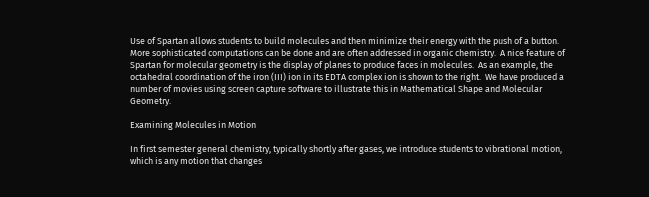Use of Spartan allows students to build molecules and then minimize their energy with the push of a button.  More sophisticated computations can be done and are often addressed in organic chemistry.  A nice feature of Spartan for molecular geometry is the display of planes to produce faces in molecules.  As an example, the octahedral coordination of the iron (III) ion in its EDTA complex ion is shown to the right.  We have produced a number of movies using screen capture software to illustrate this in Mathematical Shape and Molecular Geometry.

Examining Molecules in Motion

In first semester general chemistry, typically shortly after gases, we introduce students to vibrational motion, which is any motion that changes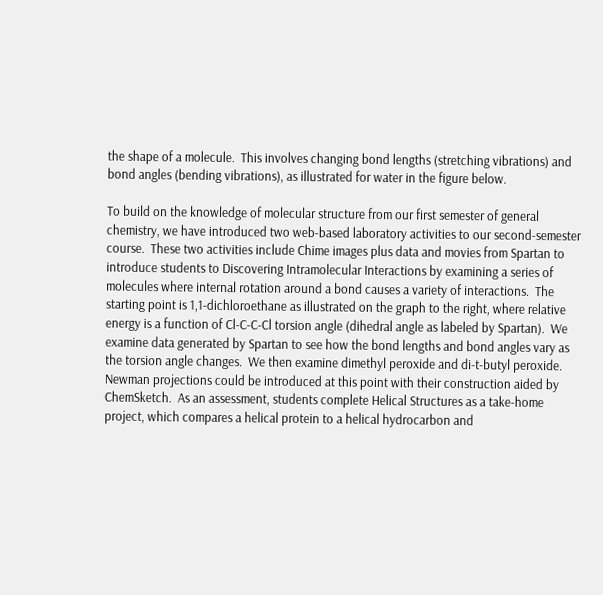the shape of a molecule.  This involves changing bond lengths (stretching vibrations) and bond angles (bending vibrations), as illustrated for water in the figure below.

To build on the knowledge of molecular structure from our first semester of general chemistry, we have introduced two web-based laboratory activities to our second-semester course.  These two activities include Chime images plus data and movies from Spartan to introduce students to Discovering Intramolecular Interactions by examining a series of molecules where internal rotation around a bond causes a variety of interactions.  The starting point is 1,1-dichloroethane as illustrated on the graph to the right, where relative energy is a function of Cl-C-C-Cl torsion angle (dihedral angle as labeled by Spartan).  We examine data generated by Spartan to see how the bond lengths and bond angles vary as the torsion angle changes.  We then examine dimethyl peroxide and di-t-butyl peroxide.  Newman projections could be introduced at this point with their construction aided by ChemSketch.  As an assessment, students complete Helical Structures as a take-home project, which compares a helical protein to a helical hydrocarbon and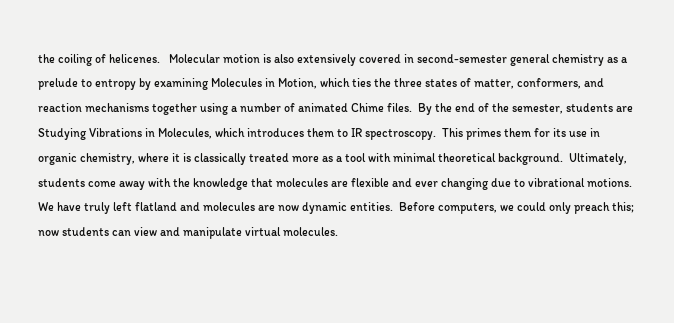the coiling of helicenes.   Molecular motion is also extensively covered in second-semester general chemistry as a prelude to entropy by examining Molecules in Motion, which ties the three states of matter, conformers, and reaction mechanisms together using a number of animated Chime files.  By the end of the semester, students are Studying Vibrations in Molecules, which introduces them to IR spectroscopy.  This primes them for its use in organic chemistry, where it is classically treated more as a tool with minimal theoretical background.  Ultimately, students come away with the knowledge that molecules are flexible and ever changing due to vibrational motions. We have truly left flatland and molecules are now dynamic entities.  Before computers, we could only preach this; now students can view and manipulate virtual molecules.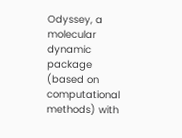Odyssey, a molecular dynamic package (based on computational methods) with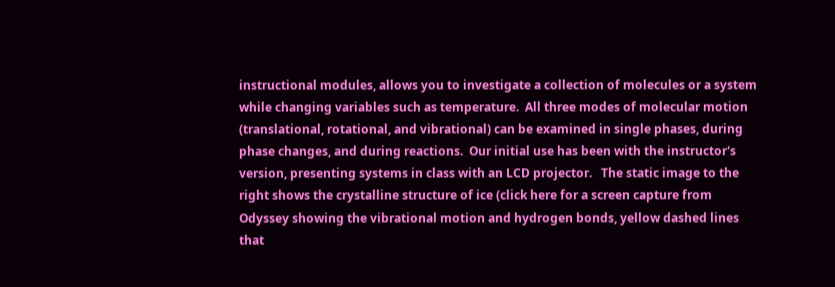instructional modules, allows you to investigate a collection of molecules or a system while changing variables such as temperature.  All three modes of molecular motion (translational, rotational, and vibrational) can be examined in single phases, during phase changes, and during reactions.  Our initial use has been with the instructor's version, presenting systems in class with an LCD projector.   The static image to the right shows the crystalline structure of ice (click here for a screen capture from Odyssey showing the vibrational motion and hydrogen bonds, yellow dashed lines that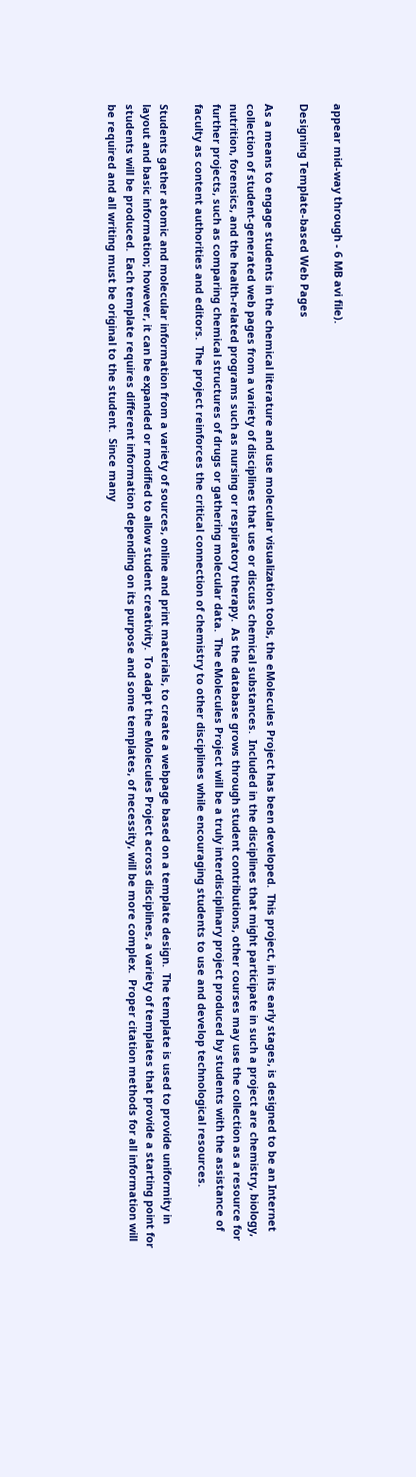appear mid-way through - 6 MB avi file).

Designing Template-based Web Pages

As a means to engage students in the chemical literature and use molecular visualization tools, the eMolecules Project has been developed.  This project, in its early stages, is designed to be an Internet collection of student-generated web pages from a variety of disciplines that use or discuss chemical substances.  Included in the disciplines that might participate in such a project are chemistry, biology, nutrition, forensics, and the health-related programs such as nursing or respiratory therapy.  As the database grows through student contributions, other courses may use the collection as a resource for further projects, such as comparing chemical structures of drugs or gathering molecular data.  The eMolecules Project will be a truly interdisciplinary project produced by students with the assistance of faculty as content authorities and editors.  The project reinforces the critical connection of chemistry to other disciplines while encouraging students to use and develop technological resources.

Students gather atomic and molecular information from a variety of sources, online and print materials, to create a webpage based on a template design.  The template is used to provide uniformity in layout and basic information; however, it can be expanded or modified to allow student creativity.  To adapt the eMolecules Project across disciplines, a variety of templates that provide a starting point for students will be produced.  Each template requires different information depending on its purpose and some templates, of necessity, will be more complex.  Proper citation methods for all information will be required and all writing must be original to the student.  Since many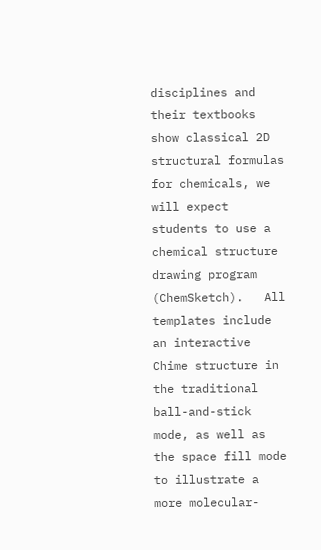disciplines and their textbooks show classical 2D structural formulas for chemicals, we will expect students to use a chemical structure drawing program (ChemSketch).   All templates include an interactive Chime structure in the traditional ball-and-stick mode, as well as the space fill mode to illustrate a more molecular-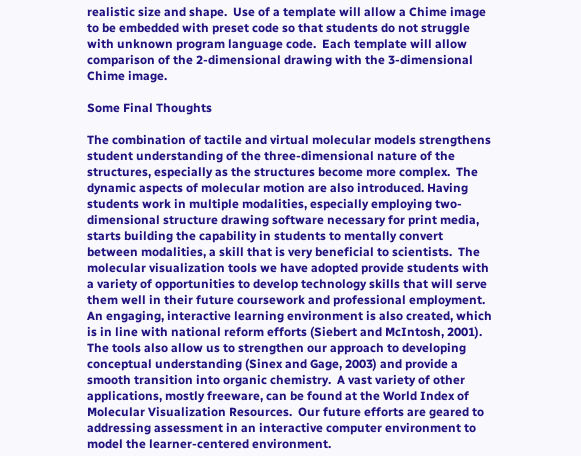realistic size and shape.  Use of a template will allow a Chime image to be embedded with preset code so that students do not struggle with unknown program language code.  Each template will allow comparison of the 2-dimensional drawing with the 3-dimensional Chime image.

Some Final Thoughts

The combination of tactile and virtual molecular models strengthens student understanding of the three-dimensional nature of the structures, especially as the structures become more complex.  The dynamic aspects of molecular motion are also introduced. Having students work in multiple modalities, especially employing two-dimensional structure drawing software necessary for print media, starts building the capability in students to mentally convert between modalities, a skill that is very beneficial to scientists.  The molecular visualization tools we have adopted provide students with a variety of opportunities to develop technology skills that will serve them well in their future coursework and professional employment.  An engaging, interactive learning environment is also created, which is in line with national reform efforts (Siebert and McIntosh, 2001).  The tools also allow us to strengthen our approach to developing conceptual understanding (Sinex and Gage, 2003) and provide a smooth transition into organic chemistry.  A vast variety of other applications, mostly freeware, can be found at the World Index of Molecular Visualization Resources.  Our future efforts are geared to addressing assessment in an interactive computer environment to model the learner-centered environment.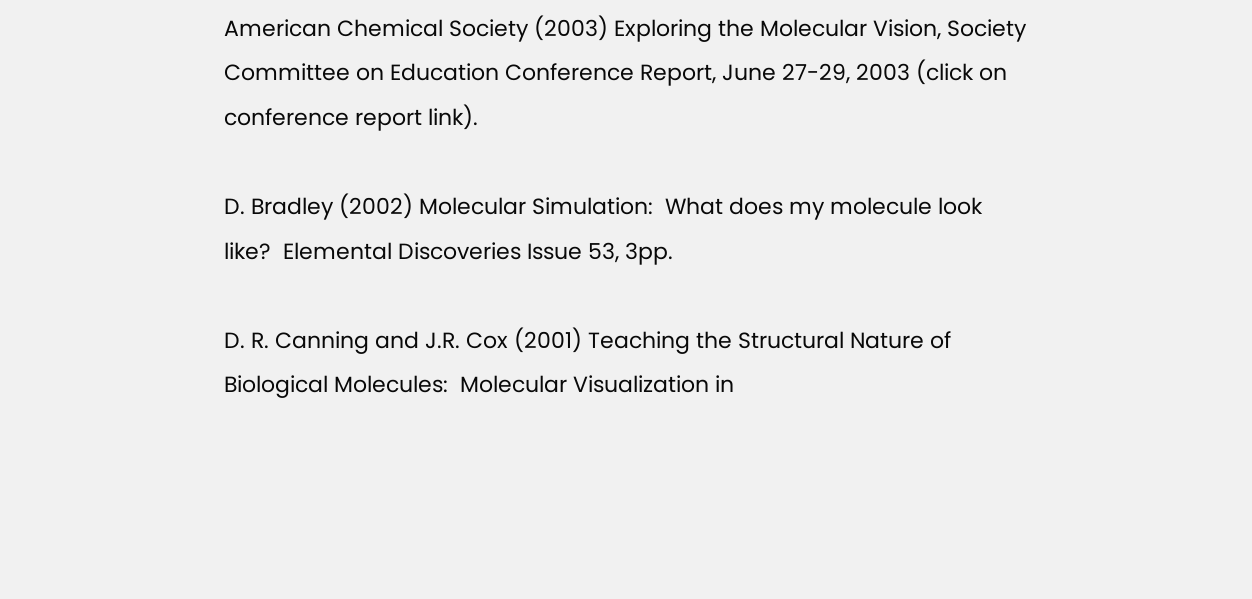American Chemical Society (2003) Exploring the Molecular Vision, Society Committee on Education Conference Report, June 27-29, 2003 (click on conference report link).

D. Bradley (2002) Molecular Simulation:  What does my molecule look like?  Elemental Discoveries Issue 53, 3pp.

D. R. Canning and J.R. Cox (2001) Teaching the Structural Nature of Biological Molecules:  Molecular Visualization in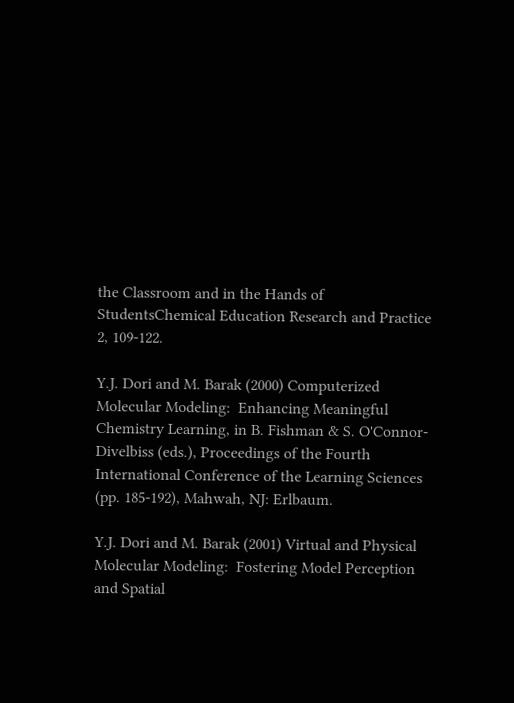the Classroom and in the Hands of StudentsChemical Education Research and Practice 2, 109-122.

Y.J. Dori and M. Barak (2000) Computerized Molecular Modeling:  Enhancing Meaningful Chemistry Learning, in B. Fishman & S. O'Connor-Divelbiss (eds.), Proceedings of the Fourth International Conference of the Learning Sciences (pp. 185-192), Mahwah, NJ: Erlbaum.

Y.J. Dori and M. Barak (2001) Virtual and Physical Molecular Modeling:  Fostering Model Perception and Spatial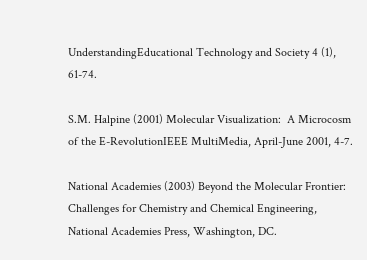UnderstandingEducational Technology and Society 4 (1), 61-74.

S.M. Halpine (2001) Molecular Visualization:  A Microcosm of the E-RevolutionIEEE MultiMedia, April-June 2001, 4-7.

National Academies (2003) Beyond the Molecular Frontier:  Challenges for Chemistry and Chemical Engineering, National Academies Press, Washington, DC.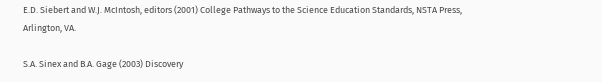E.D. Siebert and W.J. McIntosh, editors (2001) College Pathways to the Science Education Standards, NSTA Press, Arlington, VA.

S.A. Sinex and B.A. Gage (2003) Discovery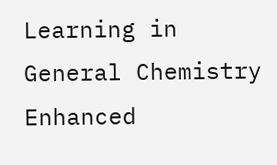Learning in General Chemistry Enhanced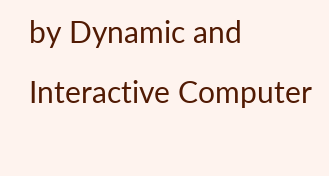by Dynamic and Interactive Computer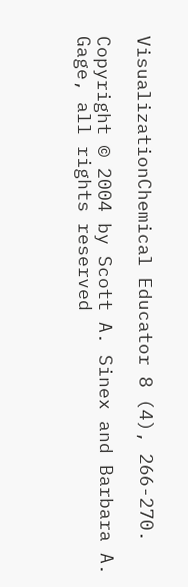VisualizationChemical Educator 8 (4), 266-270.

Copyright © 2004 by Scott A. Sinex and Barbara A. Gage, all rights reserved